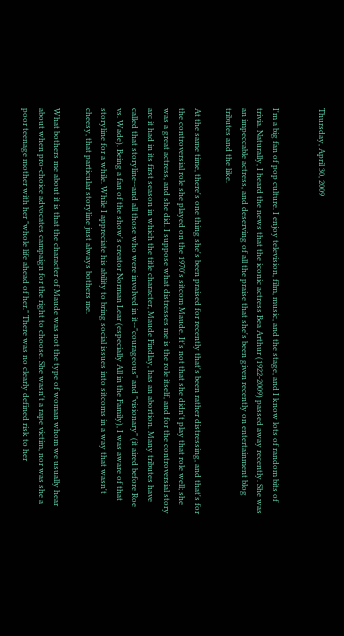Thursday, April 30, 2009


I'm a big fan of pop culture. I enjoy television, film, music, and the stage, and I know lots of random bits of trivia. Naturally, I heard the news that the iconic actress Bea Arthur (1922-2009) passed away recently. She was an impeccable actress, and deserving of all the praise that she's been given recently on entertainment blog tributes and the like.

At the same time, there's one thing she's been praised for recently that's been rather distressing, and that's for the controversial role she played on the 1970's sitcom Maude. It's not that she didn't play that role well; she was a great actress, and she did. I suppose what distresses me is the role itself, and for the controversial story arc it had in its first season in which the title character, Maude Findlay, has an abortion. Many tributes have called that storyline--and all those who were involved in it--"courageous" and "visionary" (it aired before Roe vs. Wade). Being a fan of the show's creator Norman Lear (especially All in the Family), I was aware of that storyline for a while. While I appreciate his ability to bring social issues into sitcoms in a way that wasn't cheesy, that particular storyline just always bothers me.

What bothers me about it is that the character of Maude was not the type of woman whom we usually hear about when pro-choice advocates campaign for the right to choose. She wasn't a rape victim, nor was she a poor teenage mother with her "whole life ahead of her." There was no clearly defined risk to her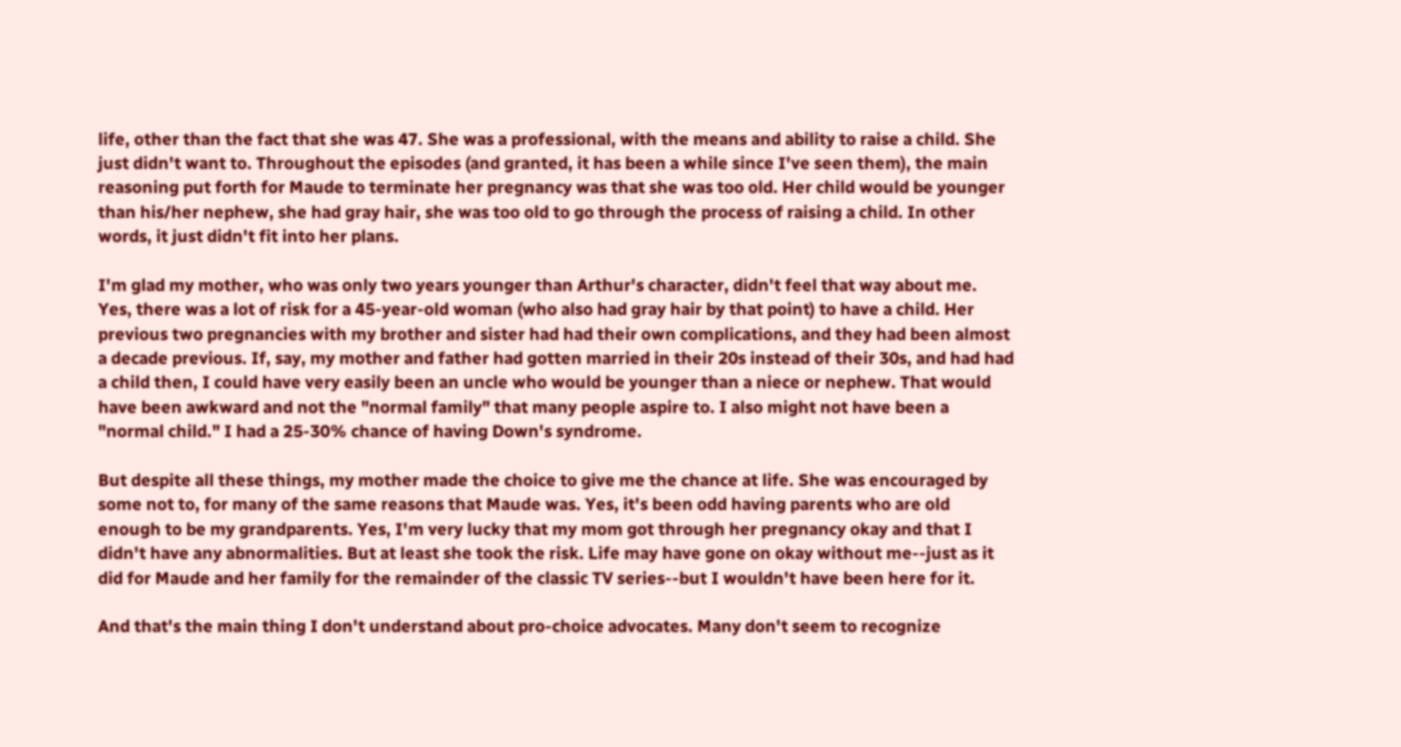life, other than the fact that she was 47. She was a professional, with the means and ability to raise a child. She just didn't want to. Throughout the episodes (and granted, it has been a while since I've seen them), the main reasoning put forth for Maude to terminate her pregnancy was that she was too old. Her child would be younger than his/her nephew, she had gray hair, she was too old to go through the process of raising a child. In other words, it just didn't fit into her plans.

I'm glad my mother, who was only two years younger than Arthur's character, didn't feel that way about me. Yes, there was a lot of risk for a 45-year-old woman (who also had gray hair by that point) to have a child. Her previous two pregnancies with my brother and sister had had their own complications, and they had been almost a decade previous. If, say, my mother and father had gotten married in their 20s instead of their 30s, and had had a child then, I could have very easily been an uncle who would be younger than a niece or nephew. That would have been awkward and not the "normal family" that many people aspire to. I also might not have been a "normal child." I had a 25-30% chance of having Down's syndrome.

But despite all these things, my mother made the choice to give me the chance at life. She was encouraged by some not to, for many of the same reasons that Maude was. Yes, it's been odd having parents who are old enough to be my grandparents. Yes, I'm very lucky that my mom got through her pregnancy okay and that I didn't have any abnormalities. But at least she took the risk. Life may have gone on okay without me--just as it did for Maude and her family for the remainder of the classic TV series--but I wouldn't have been here for it.

And that's the main thing I don't understand about pro-choice advocates. Many don't seem to recognize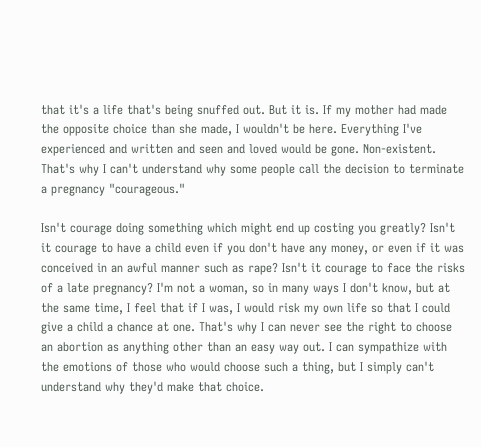that it's a life that's being snuffed out. But it is. If my mother had made the opposite choice than she made, I wouldn't be here. Everything I've experienced and written and seen and loved would be gone. Non-existent. That's why I can't understand why some people call the decision to terminate a pregnancy "courageous."

Isn't courage doing something which might end up costing you greatly? Isn't it courage to have a child even if you don't have any money, or even if it was conceived in an awful manner such as rape? Isn't it courage to face the risks of a late pregnancy? I'm not a woman, so in many ways I don't know, but at the same time, I feel that if I was, I would risk my own life so that I could give a child a chance at one. That's why I can never see the right to choose an abortion as anything other than an easy way out. I can sympathize with the emotions of those who would choose such a thing, but I simply can't understand why they'd make that choice.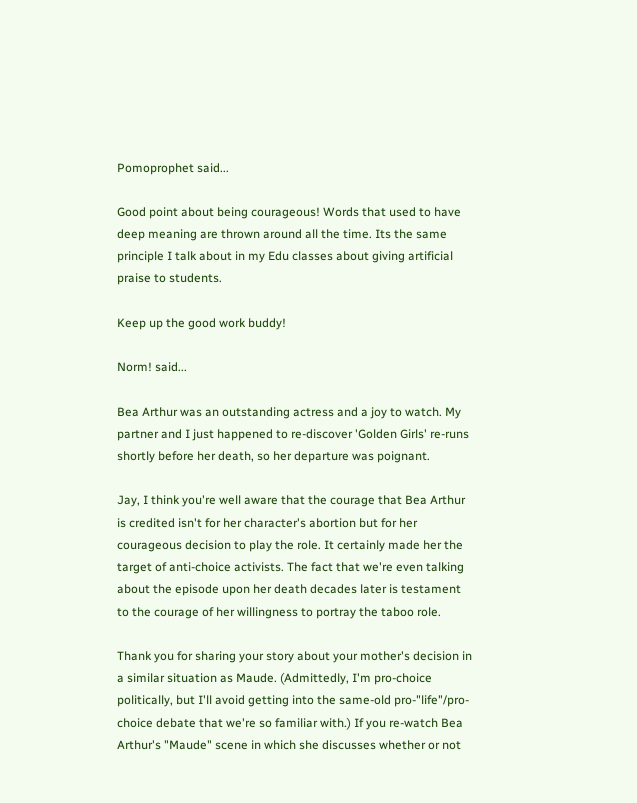Pomoprophet said...

Good point about being courageous! Words that used to have deep meaning are thrown around all the time. Its the same principle I talk about in my Edu classes about giving artificial praise to students.

Keep up the good work buddy!

Norm! said...

Bea Arthur was an outstanding actress and a joy to watch. My partner and I just happened to re-discover 'Golden Girls' re-runs shortly before her death, so her departure was poignant.

Jay, I think you're well aware that the courage that Bea Arthur is credited isn't for her character's abortion but for her courageous decision to play the role. It certainly made her the target of anti-choice activists. The fact that we're even talking about the episode upon her death decades later is testament to the courage of her willingness to portray the taboo role.

Thank you for sharing your story about your mother's decision in a similar situation as Maude. (Admittedly, I'm pro-choice politically, but I'll avoid getting into the same-old pro-"life"/pro-choice debate that we're so familiar with.) If you re-watch Bea Arthur's "Maude" scene in which she discusses whether or not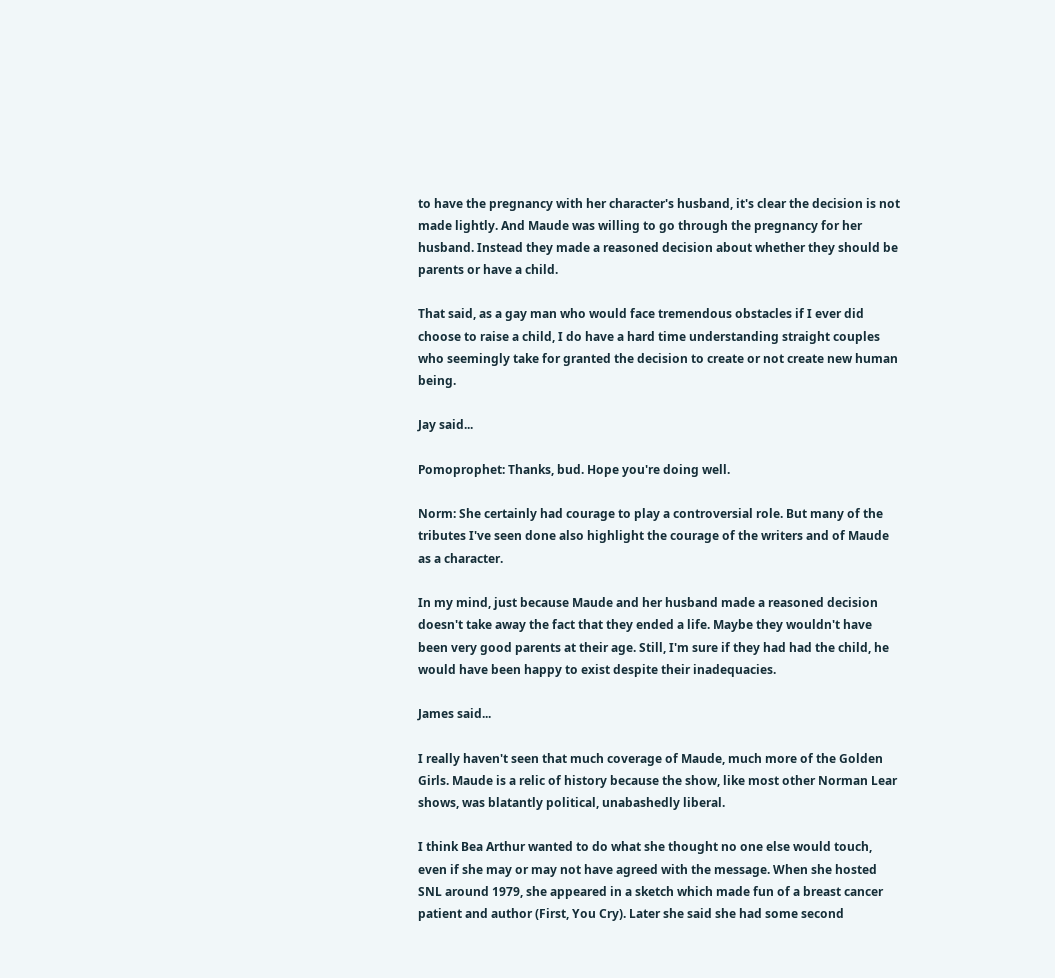to have the pregnancy with her character's husband, it's clear the decision is not made lightly. And Maude was willing to go through the pregnancy for her husband. Instead they made a reasoned decision about whether they should be parents or have a child.

That said, as a gay man who would face tremendous obstacles if I ever did choose to raise a child, I do have a hard time understanding straight couples who seemingly take for granted the decision to create or not create new human being.

Jay said...

Pomoprophet: Thanks, bud. Hope you're doing well.

Norm: She certainly had courage to play a controversial role. But many of the tributes I've seen done also highlight the courage of the writers and of Maude as a character.

In my mind, just because Maude and her husband made a reasoned decision doesn't take away the fact that they ended a life. Maybe they wouldn't have been very good parents at their age. Still, I'm sure if they had had the child, he would have been happy to exist despite their inadequacies.

James said...

I really haven't seen that much coverage of Maude, much more of the Golden Girls. Maude is a relic of history because the show, like most other Norman Lear shows, was blatantly political, unabashedly liberal.

I think Bea Arthur wanted to do what she thought no one else would touch, even if she may or may not have agreed with the message. When she hosted SNL around 1979, she appeared in a sketch which made fun of a breast cancer patient and author (First, You Cry). Later she said she had some second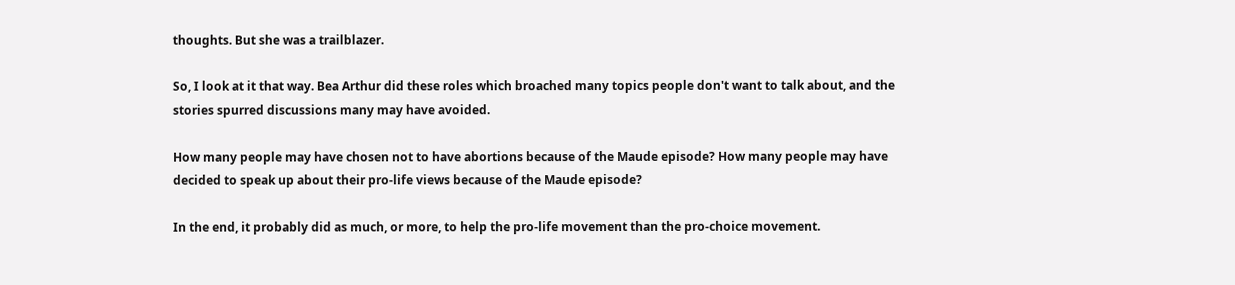thoughts. But she was a trailblazer.

So, I look at it that way. Bea Arthur did these roles which broached many topics people don't want to talk about, and the stories spurred discussions many may have avoided.

How many people may have chosen not to have abortions because of the Maude episode? How many people may have decided to speak up about their pro-life views because of the Maude episode?

In the end, it probably did as much, or more, to help the pro-life movement than the pro-choice movement.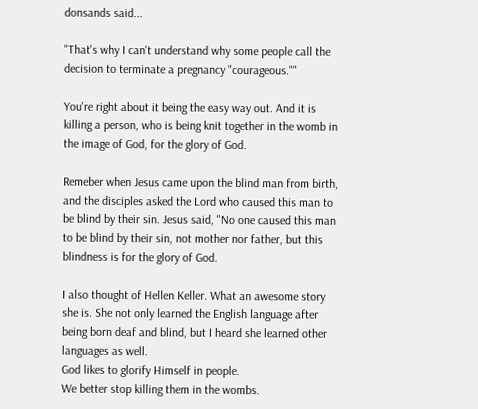donsands said...

"That's why I can't understand why some people call the decision to terminate a pregnancy "courageous.""

You're right about it being the easy way out. And it is killing a person, who is being knit together in the womb in the image of God, for the glory of God.

Remeber when Jesus came upon the blind man from birth, and the disciples asked the Lord who caused this man to be blind by their sin. Jesus said, "No one caused this man to be blind by their sin, not mother nor father, but this blindness is for the glory of God.

I also thought of Hellen Keller. What an awesome story she is. She not only learned the English language after being born deaf and blind, but I heard she learned other languages as well.
God likes to glorify Himself in people.
We better stop killing them in the wombs.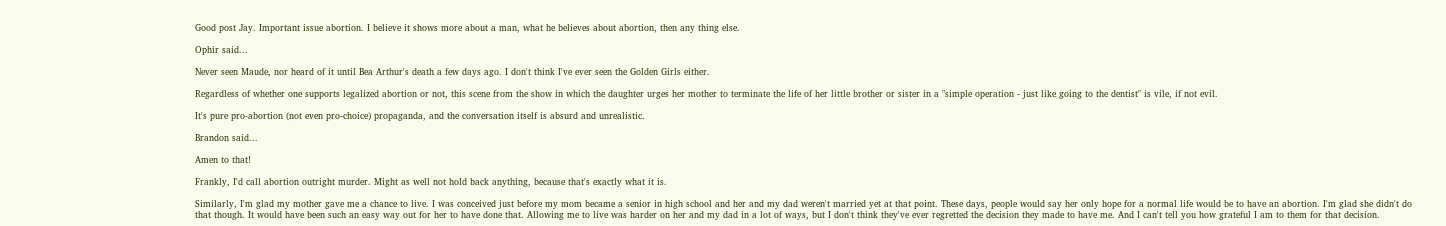Good post Jay. Important issue abortion. I believe it shows more about a man, what he believes about abortion, then any thing else.

Ophir said...

Never seen Maude, nor heard of it until Bea Arthur's death a few days ago. I don't think I've ever seen the Golden Girls either.

Regardless of whether one supports legalized abortion or not, this scene from the show in which the daughter urges her mother to terminate the life of her little brother or sister in a "simple operation - just like going to the dentist" is vile, if not evil.

It's pure pro-abortion (not even pro-choice) propaganda, and the conversation itself is absurd and unrealistic.

Brandon said...

Amen to that!

Frankly, I'd call abortion outright murder. Might as well not hold back anything, because that's exactly what it is.

Similarly, I'm glad my mother gave me a chance to live. I was conceived just before my mom became a senior in high school and her and my dad weren't married yet at that point. These days, people would say her only hope for a normal life would be to have an abortion. I'm glad she didn't do that though. It would have been such an easy way out for her to have done that. Allowing me to live was harder on her and my dad in a lot of ways, but I don't think they've ever regretted the decision they made to have me. And I can't tell you how grateful I am to them for that decision.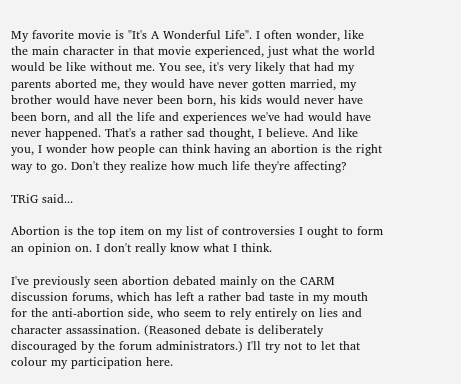My favorite movie is "It's A Wonderful Life". I often wonder, like the main character in that movie experienced, just what the world would be like without me. You see, it's very likely that had my parents aborted me, they would have never gotten married, my brother would have never been born, his kids would never have been born, and all the life and experiences we've had would have never happened. That's a rather sad thought, I believe. And like you, I wonder how people can think having an abortion is the right way to go. Don't they realize how much life they're affecting?

TRiG said...

Abortion is the top item on my list of controversies I ought to form an opinion on. I don't really know what I think.

I've previously seen abortion debated mainly on the CARM discussion forums, which has left a rather bad taste in my mouth for the anti-abortion side, who seem to rely entirely on lies and character assassination. (Reasoned debate is deliberately discouraged by the forum administrators.) I'll try not to let that colour my participation here.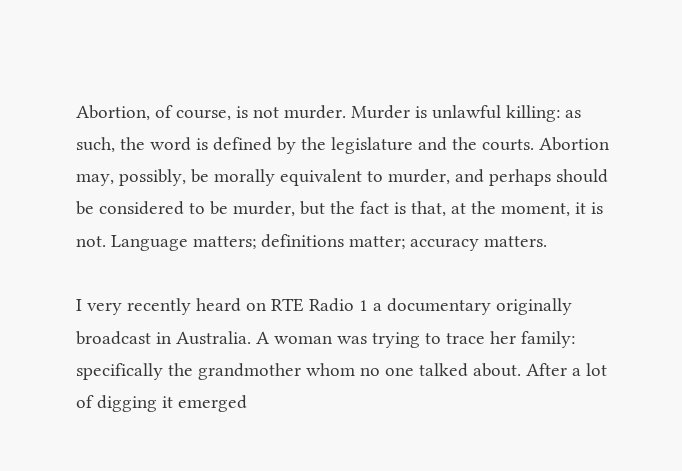Abortion, of course, is not murder. Murder is unlawful killing: as such, the word is defined by the legislature and the courts. Abortion may, possibly, be morally equivalent to murder, and perhaps should be considered to be murder, but the fact is that, at the moment, it is not. Language matters; definitions matter; accuracy matters.

I very recently heard on RTE Radio 1 a documentary originally broadcast in Australia. A woman was trying to trace her family: specifically the grandmother whom no one talked about. After a lot of digging it emerged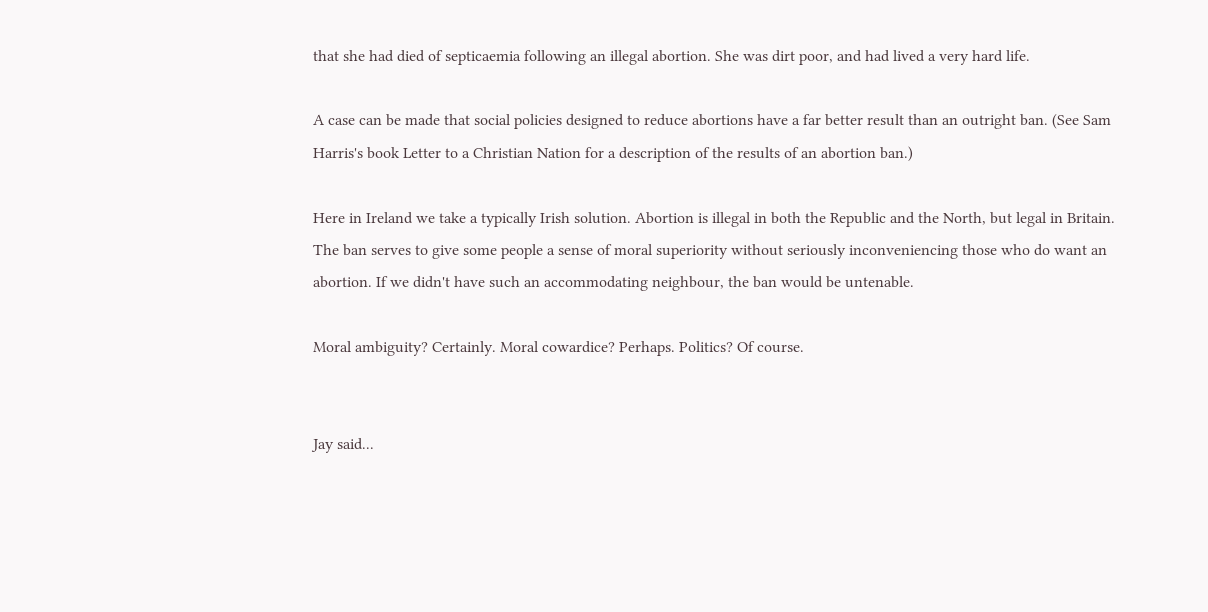that she had died of septicaemia following an illegal abortion. She was dirt poor, and had lived a very hard life.

A case can be made that social policies designed to reduce abortions have a far better result than an outright ban. (See Sam Harris's book Letter to a Christian Nation for a description of the results of an abortion ban.)

Here in Ireland we take a typically Irish solution. Abortion is illegal in both the Republic and the North, but legal in Britain. The ban serves to give some people a sense of moral superiority without seriously inconveniencing those who do want an abortion. If we didn't have such an accommodating neighbour, the ban would be untenable.

Moral ambiguity? Certainly. Moral cowardice? Perhaps. Politics? Of course.


Jay said...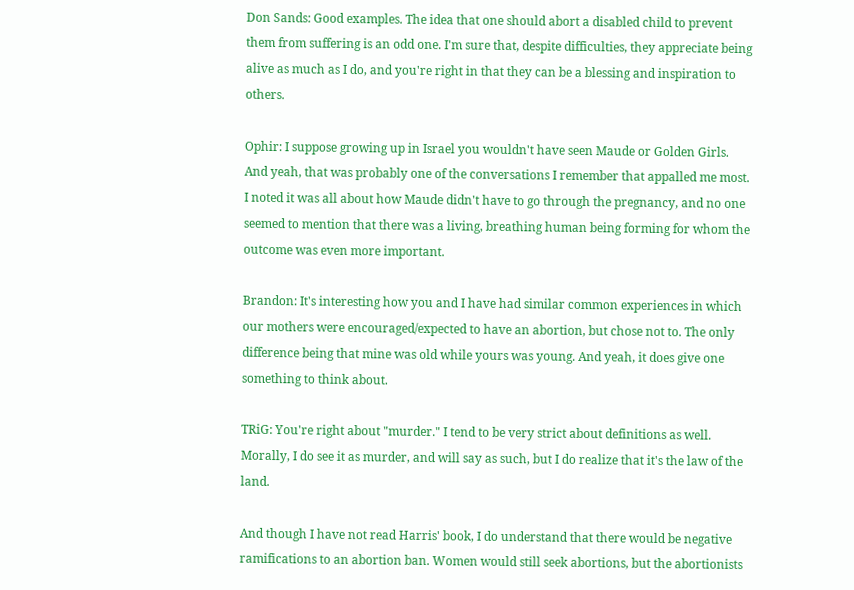Don Sands: Good examples. The idea that one should abort a disabled child to prevent them from suffering is an odd one. I'm sure that, despite difficulties, they appreciate being alive as much as I do, and you're right in that they can be a blessing and inspiration to others.

Ophir: I suppose growing up in Israel you wouldn't have seen Maude or Golden Girls. And yeah, that was probably one of the conversations I remember that appalled me most. I noted it was all about how Maude didn't have to go through the pregnancy, and no one seemed to mention that there was a living, breathing human being forming for whom the outcome was even more important.

Brandon: It's interesting how you and I have had similar common experiences in which our mothers were encouraged/expected to have an abortion, but chose not to. The only difference being that mine was old while yours was young. And yeah, it does give one something to think about.

TRiG: You're right about "murder." I tend to be very strict about definitions as well. Morally, I do see it as murder, and will say as such, but I do realize that it's the law of the land.

And though I have not read Harris' book, I do understand that there would be negative ramifications to an abortion ban. Women would still seek abortions, but the abortionists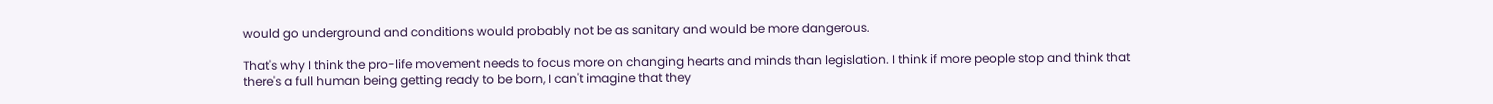would go underground and conditions would probably not be as sanitary and would be more dangerous.

That's why I think the pro-life movement needs to focus more on changing hearts and minds than legislation. I think if more people stop and think that there's a full human being getting ready to be born, I can't imagine that they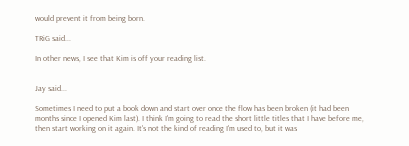would prevent it from being born.

TRiG said...

In other news, I see that Kim is off your reading list.


Jay said...

Sometimes I need to put a book down and start over once the flow has been broken (it had been months since I opened Kim last). I think I'm going to read the short little titles that I have before me, then start working on it again. It's not the kind of reading I'm used to, but it was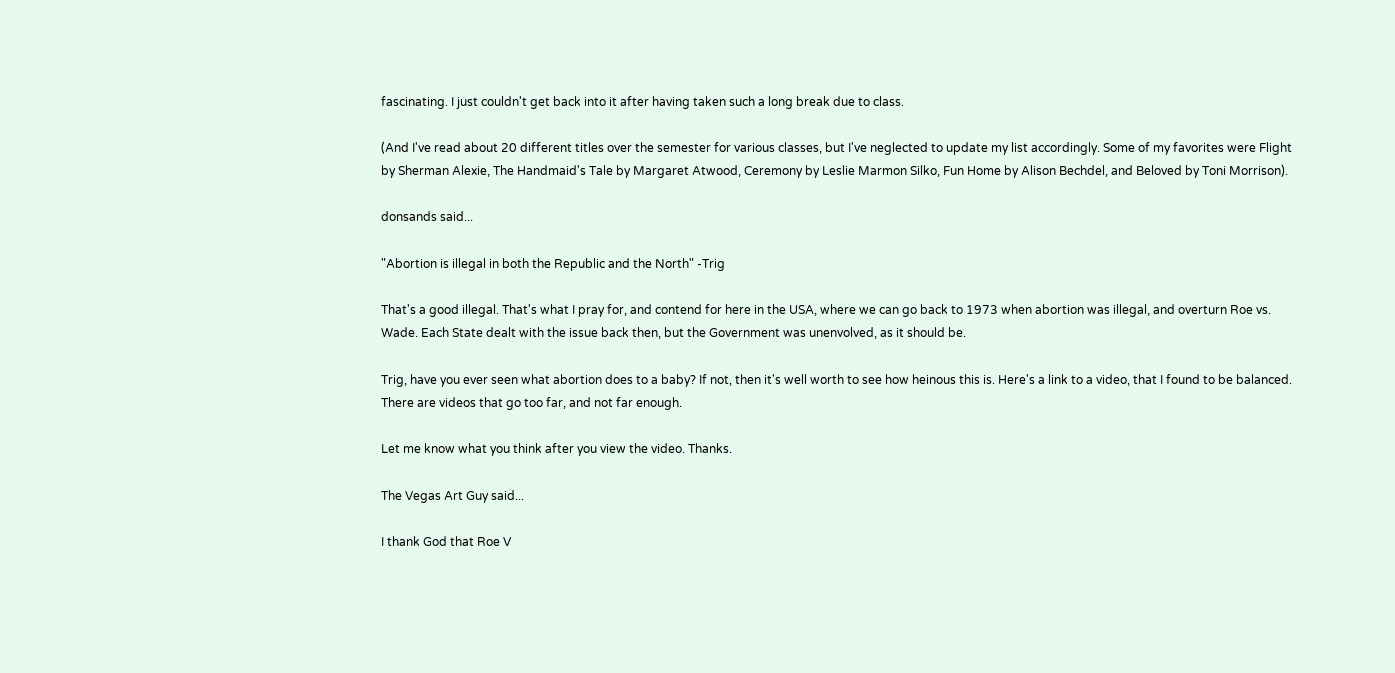fascinating. I just couldn't get back into it after having taken such a long break due to class.

(And I've read about 20 different titles over the semester for various classes, but I've neglected to update my list accordingly. Some of my favorites were Flight by Sherman Alexie, The Handmaid's Tale by Margaret Atwood, Ceremony by Leslie Marmon Silko, Fun Home by Alison Bechdel, and Beloved by Toni Morrison).

donsands said...

"Abortion is illegal in both the Republic and the North" -Trig

That's a good illegal. That's what I pray for, and contend for here in the USA, where we can go back to 1973 when abortion was illegal, and overturn Roe vs. Wade. Each State dealt with the issue back then, but the Government was unenvolved, as it should be.

Trig, have you ever seen what abortion does to a baby? If not, then it's well worth to see how heinous this is. Here's a link to a video, that I found to be balanced. There are videos that go too far, and not far enough.

Let me know what you think after you view the video. Thanks.

The Vegas Art Guy said...

I thank God that Roe V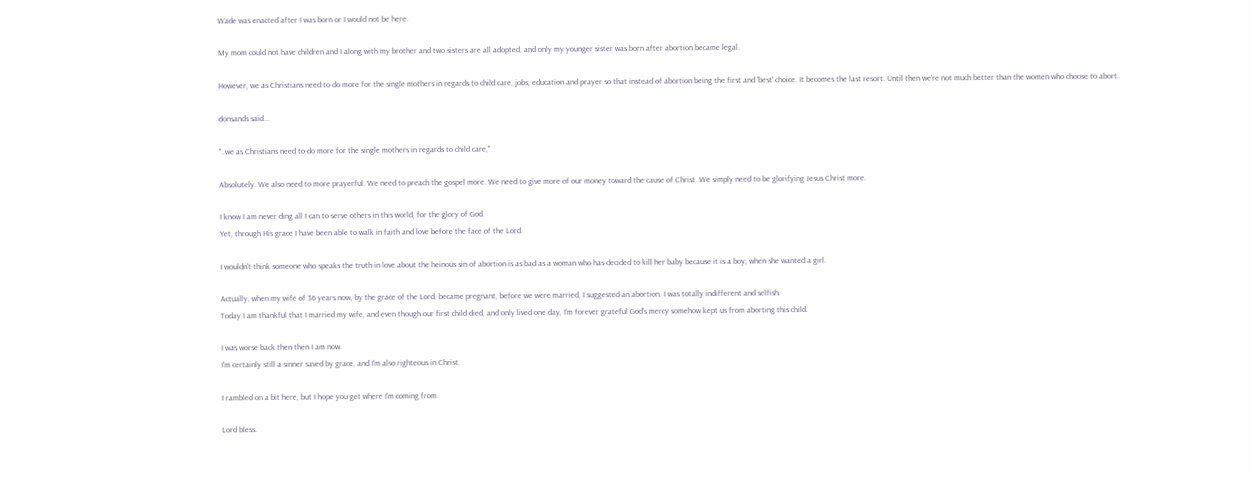Wade was enacted after I was born or I would not be here.

My mom could not have children and I along with my brother and two sisters are all adopted, and only my younger sister was born after abortion became legal.

However, we as Christians need to do more for the single mothers in regards to child care, jobs, education and prayer so that instead of abortion being the first and 'best' choice. It becomes the last resort. Until then we're not much better than the women who choose to abort.

donsands said...

"..we as Christians need to do more for the single mothers in regards to child care,"

Absolutely. We also need to more prayerful. We need to preach the gospel more. We need to give more of our money toward the cause of Christ. We simply need to be glorifying Jesus Christ more.

I know I am never ding all I can to serve others in this world, for the glory of God.
Yet, through His grace I have been able to walk in faith and love before the face of the Lord.

I wouldn't think someone who speaks the truth in love about the heinous sin of abortion is as bad as a woman who has decided to kill her baby because it is a boy, when she wanted a girl.

Actually, when my wife of 36 years now, by the grace of the Lord, became pregnant, before we were married, I suggested an abortion. I was totally indifferent and selfish.
Today I am thankful that I married my wife, and even though our first child died, and only lived one day, I'm forever grateful God's mercy somehow kept us from aborting this child.

I was worse back then then I am now.
I'm certainly still a sinner saved by grace, and I'm also righteous in Christ.

I rambled on a bit here, but I hope you get where I'm coming from.

Lord bless.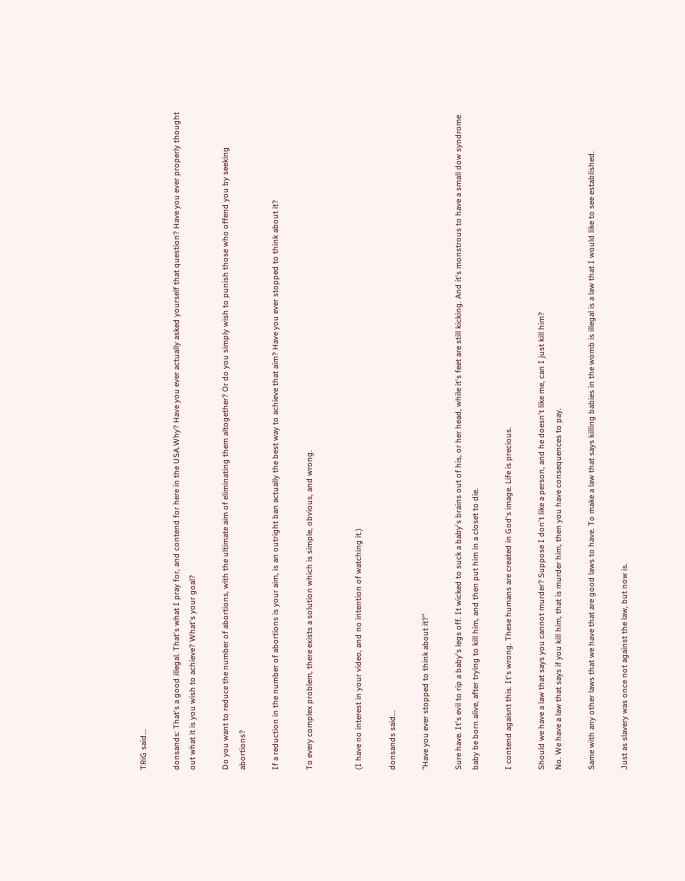TRiG said...

donsands: That's a good illegal. That's what I pray for, and contend for here in the USA.Why? Have you ever actually asked yourself that question? Have you ever properly thought out what it is you wish to achieve? What's your goal?

Do you want to reduce the number of abortions, with the ultimate aim of eliminating them altogether? Or do you simply wish to punish those who offend you by seeking abortions?

If a reduction in the number of abortions is your aim, is an outright ban actually the best way to achieve that aim? Have you ever stopped to think about it?

To every complex problem, there exists a solution which is simple, obvious, and wrong.


(I have no interest in your video, and no intention of watching it.)

donsands said...

"Have you ever stopped to think about it?"

Sure have. It's evil to rip a baby's legs off. It wicked to suck a baby's brains out of his, or her head, while it's feet are still kicking. And it's monstrous to have a small dow syndrome baby be born alive, after trying to kill him, and then put him in a closet to die.

I contend agaisnt this. It's wrong. These humans are created in God's image. Life is precious.

Should we have a law that says you cannot murder? Suppose I don't like a person, and he doesn't like me, can I just kill him?
No. We have a law that says if you kill him, that is murder him, then you have consequences to pay.

Same with any other laws that we have that are good laws to have. To make a law that says killing babies in the womb is illegal is a law that I would like to see established.

Just as slavery was once not against the law, but now is.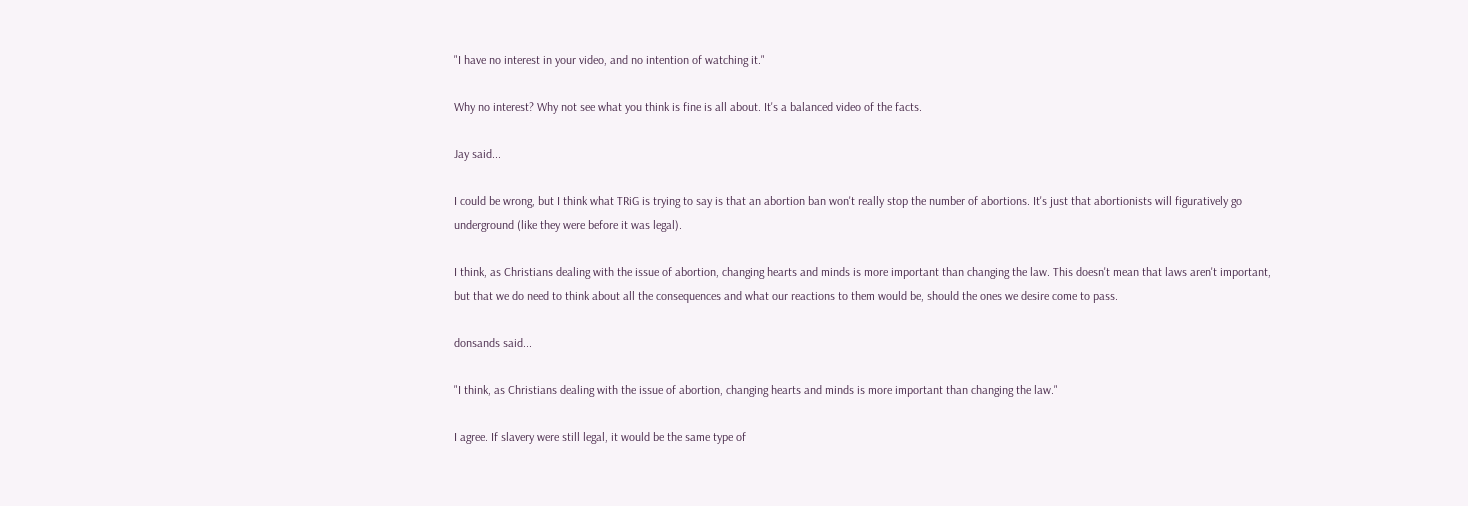"I have no interest in your video, and no intention of watching it."

Why no interest? Why not see what you think is fine is all about. It's a balanced video of the facts.

Jay said...

I could be wrong, but I think what TRiG is trying to say is that an abortion ban won't really stop the number of abortions. It's just that abortionists will figuratively go underground (like they were before it was legal).

I think, as Christians dealing with the issue of abortion, changing hearts and minds is more important than changing the law. This doesn't mean that laws aren't important, but that we do need to think about all the consequences and what our reactions to them would be, should the ones we desire come to pass.

donsands said...

"I think, as Christians dealing with the issue of abortion, changing hearts and minds is more important than changing the law."

I agree. If slavery were still legal, it would be the same type of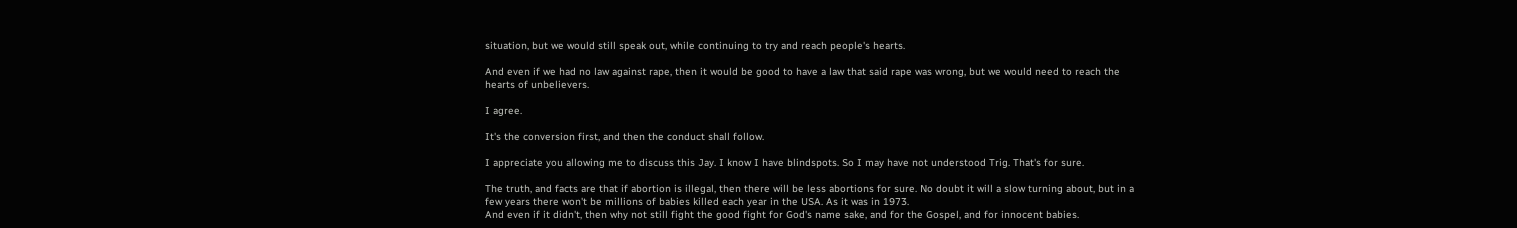situation, but we would still speak out, while continuing to try and reach people's hearts.

And even if we had no law against rape, then it would be good to have a law that said rape was wrong, but we would need to reach the hearts of unbelievers.

I agree.

It's the conversion first, and then the conduct shall follow.

I appreciate you allowing me to discuss this Jay. I know I have blindspots. So I may have not understood Trig. That's for sure.

The truth, and facts are that if abortion is illegal, then there will be less abortions for sure. No doubt it will a slow turning about, but in a few years there won't be millions of babies killed each year in the USA. As it was in 1973.
And even if it didn't, then why not still fight the good fight for God's name sake, and for the Gospel, and for innocent babies.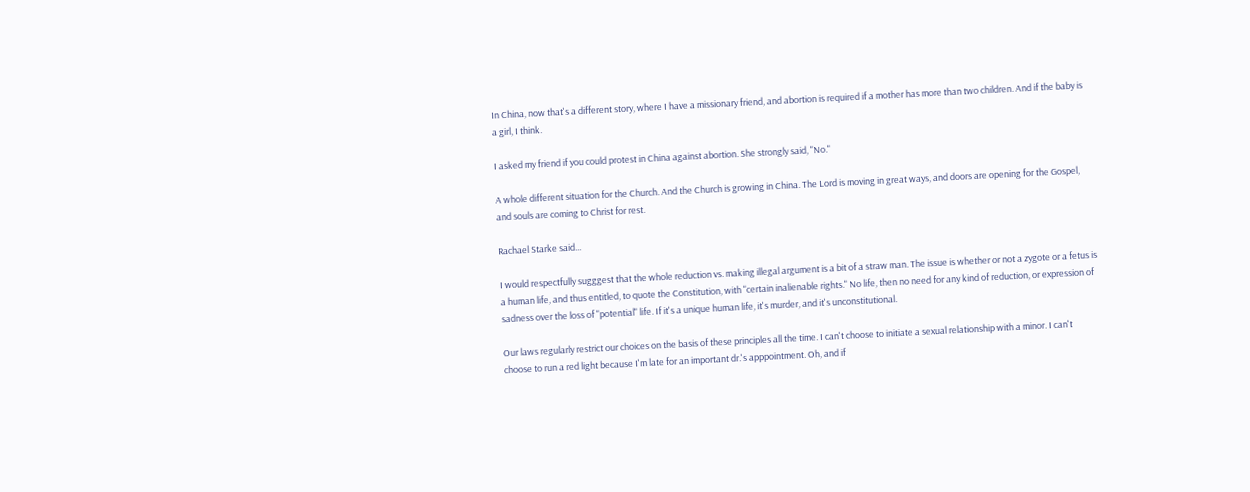In China, now that's a different story, where I have a missionary friend, and abortion is required if a mother has more than two children. And if the baby is a girl, I think.

I asked my friend if you could protest in China against abortion. She strongly said, "No."

A whole different situation for the Church. And the Church is growing in China. The Lord is moving in great ways, and doors are opening for the Gospel, and souls are coming to Christ for rest.

Rachael Starke said...

I would respectfully sugggest that the whole reduction vs. making illegal argument is a bit of a straw man. The issue is whether or not a zygote or a fetus is a human life, and thus entitled, to quote the Constitution, with "certain inalienable rights." No life, then no need for any kind of reduction, or expression of sadness over the loss of "potential" life. If it's a unique human life, it's murder, and it's unconstitutional.

Our laws regularly restrict our choices on the basis of these principles all the time. I can't choose to initiate a sexual relationship with a minor. I can't choose to run a red light because I'm late for an important dr.'s apppointment. Oh, and if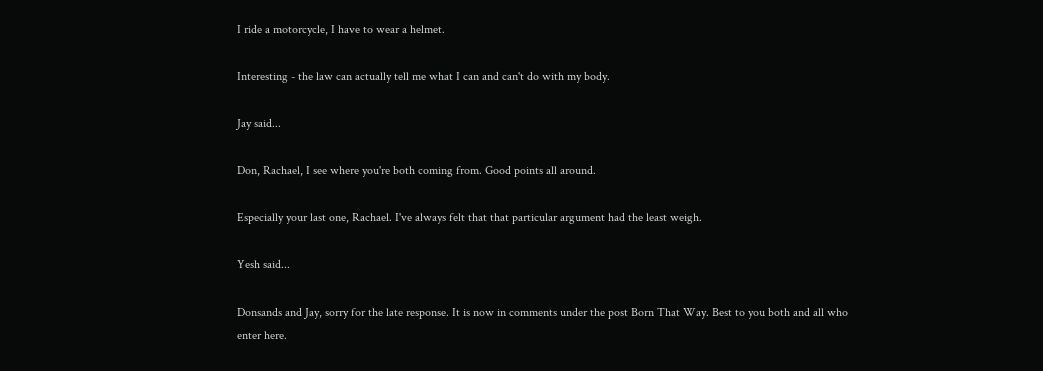I ride a motorcycle, I have to wear a helmet.

Interesting - the law can actually tell me what I can and can't do with my body.

Jay said...

Don, Rachael, I see where you're both coming from. Good points all around.

Especially your last one, Rachael. I've always felt that that particular argument had the least weigh.

Yesh said...

Donsands and Jay, sorry for the late response. It is now in comments under the post Born That Way. Best to you both and all who enter here.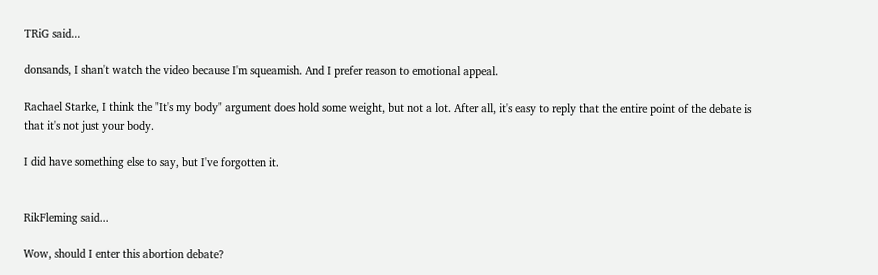TRiG said...

donsands, I shan't watch the video because I'm squeamish. And I prefer reason to emotional appeal.

Rachael Starke, I think the "It's my body" argument does hold some weight, but not a lot. After all, it's easy to reply that the entire point of the debate is that it's not just your body.

I did have something else to say, but I've forgotten it.


RikFleming said...

Wow, should I enter this abortion debate?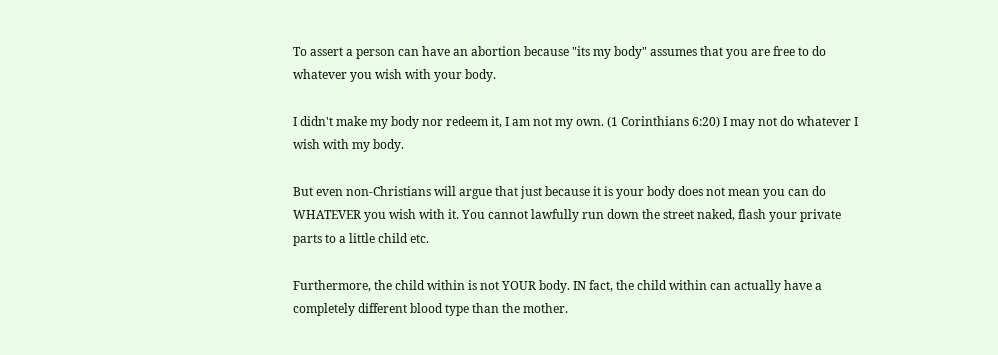To assert a person can have an abortion because "its my body" assumes that you are free to do whatever you wish with your body.

I didn't make my body nor redeem it, I am not my own. (1 Corinthians 6:20) I may not do whatever I wish with my body.

But even non-Christians will argue that just because it is your body does not mean you can do WHATEVER you wish with it. You cannot lawfully run down the street naked, flash your private parts to a little child etc.

Furthermore, the child within is not YOUR body. IN fact, the child within can actually have a completely different blood type than the mother.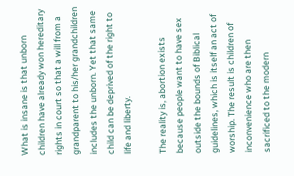What is insane is that unborn children have already won hereditary rights in court so that a will from a grandparent to his/her grandchildren includes the unborn. Yet that same child can be deprived of the right to life and liberty.

The reality is, abortion exists because people want to have sex outside the bounds of Biblical guidelines, which is itself an act of worship. The result is children of inconvenience who are then sacrificed to the modern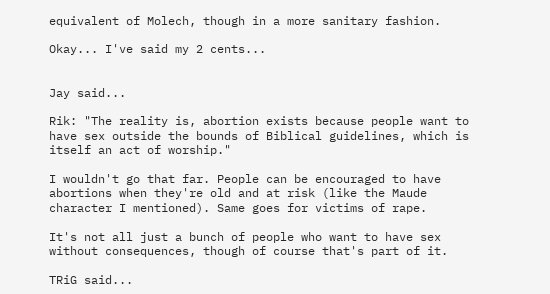equivalent of Molech, though in a more sanitary fashion.

Okay... I've said my 2 cents...


Jay said...

Rik: "The reality is, abortion exists because people want to have sex outside the bounds of Biblical guidelines, which is itself an act of worship."

I wouldn't go that far. People can be encouraged to have abortions when they're old and at risk (like the Maude character I mentioned). Same goes for victims of rape.

It's not all just a bunch of people who want to have sex without consequences, though of course that's part of it.

TRiG said...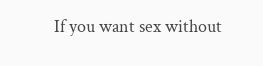If you want sex without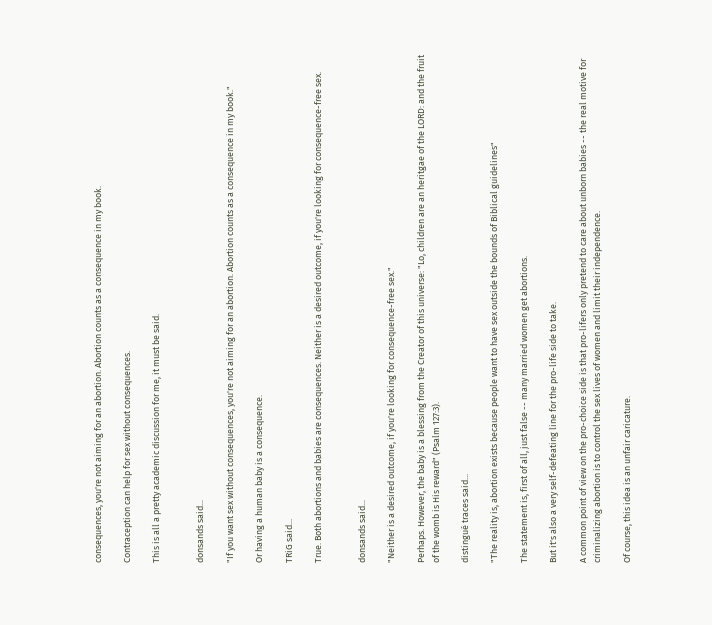consequences, you're not aiming for an abortion. Abortion counts as a consequence in my book.

Contraception can help for sex without consequences.

This is all a pretty academic discussion for me, it must be said.


donsands said...

"If you want sex without consequences, you're not aiming for an abortion. Abortion counts as a consequence in my book."

Or having a human baby is a consequence.

TRiG said...

True. Both abortions and babies are consequences. Neither is a desired outcome, if you're looking for consequence-free sex.


donsands said...

"Neither is a desired outcome, if you're looking for consequence-free sex."

Perhaps. However, the baby is a blessing from the Creator of this universe: "Lo, children are an heritgae of the LORD: and the fruit of the womb is His reward" (Psalm 127:3).

distingué traces said...

"The reality is, abortion exists because people want to have sex outside the bounds of Biblical guidelines"

The statement is, first of all, just false -- many married women get abortions.

But it's also a very self-defeating line for the pro-life side to take.

A common point of view on the pro-choice side is that pro-lifers only pretend to care about unborn babies -- the real motive for criminalizing abortion is to control the sex lives of women and limit their independence.

Of course, this idea is an unfair caricature.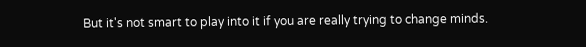But it's not smart to play into it if you are really trying to change minds.